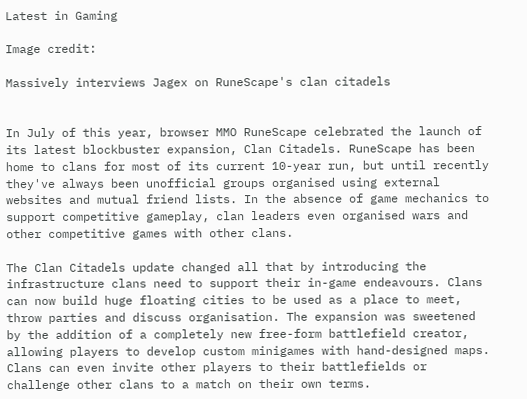Latest in Gaming

Image credit:

Massively interviews Jagex on RuneScape's clan citadels


In July of this year, browser MMO RuneScape celebrated the launch of its latest blockbuster expansion, Clan Citadels. RuneScape has been home to clans for most of its current 10-year run, but until recently they've always been unofficial groups organised using external websites and mutual friend lists. In the absence of game mechanics to support competitive gameplay, clan leaders even organised wars and other competitive games with other clans.

The Clan Citadels update changed all that by introducing the infrastructure clans need to support their in-game endeavours. Clans can now build huge floating cities to be used as a place to meet, throw parties and discuss organisation. The expansion was sweetened by the addition of a completely new free-form battlefield creator, allowing players to develop custom minigames with hand-designed maps. Clans can even invite other players to their battlefields or challenge other clans to a match on their own terms.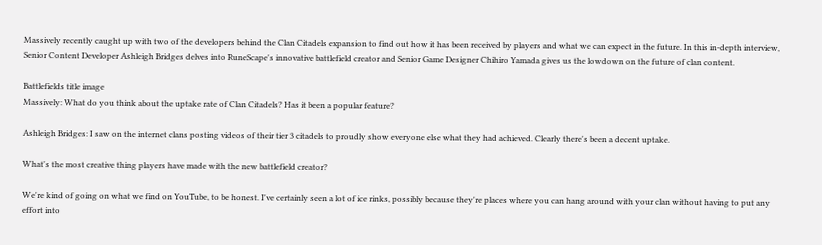Massively recently caught up with two of the developers behind the Clan Citadels expansion to find out how it has been received by players and what we can expect in the future. In this in-depth interview, Senior Content Developer Ashleigh Bridges delves into RuneScape's innovative battlefield creator and Senior Game Designer Chihiro Yamada gives us the lowdown on the future of clan content.

Battlefields title image
Massively: What do you think about the uptake rate of Clan Citadels? Has it been a popular feature?

Ashleigh Bridges: I saw on the internet clans posting videos of their tier 3 citadels to proudly show everyone else what they had achieved. Clearly there's been a decent uptake.

What's the most creative thing players have made with the new battlefield creator?

We're kind of going on what we find on YouTube, to be honest. I've certainly seen a lot of ice rinks, possibly because they're places where you can hang around with your clan without having to put any effort into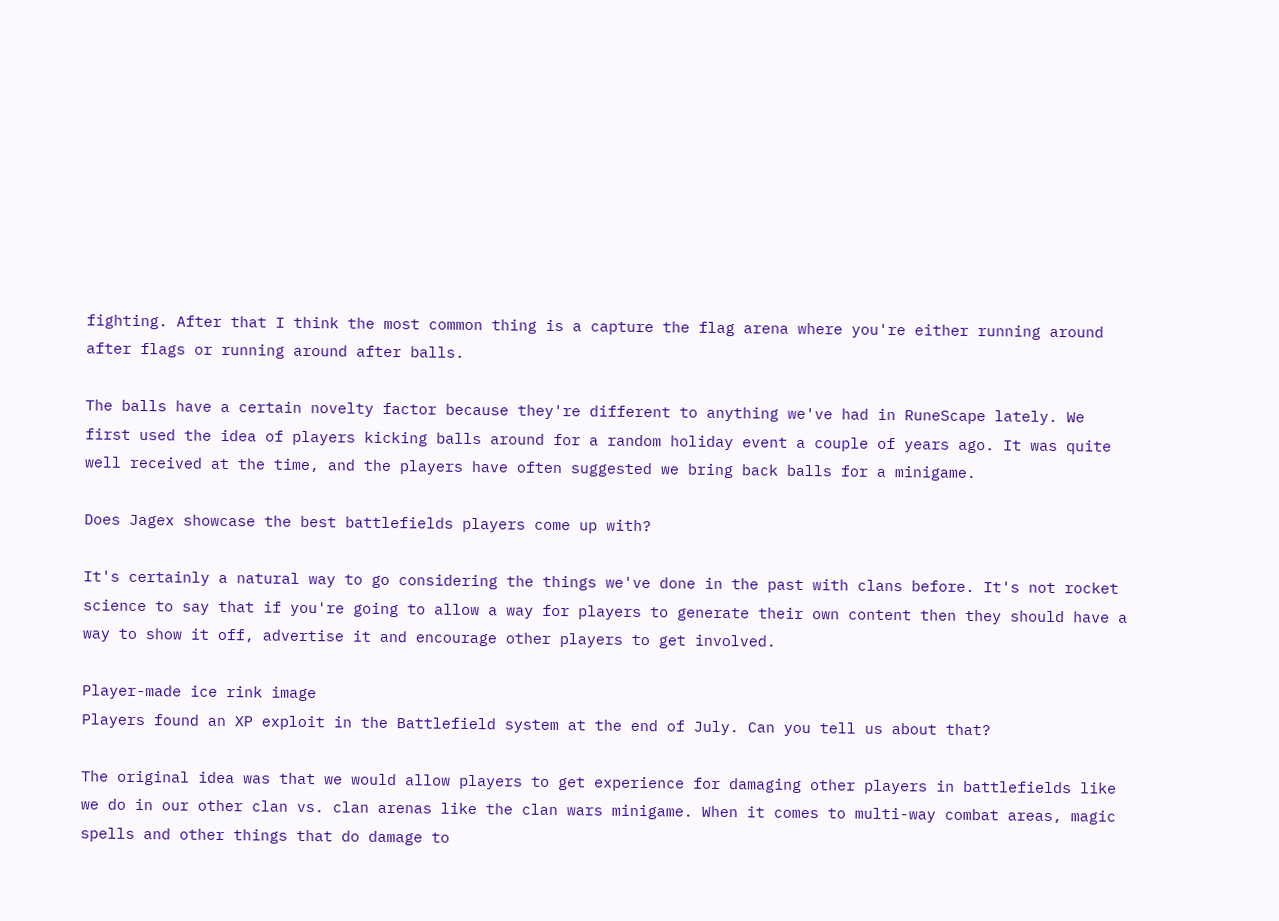fighting. After that I think the most common thing is a capture the flag arena where you're either running around after flags or running around after balls.

The balls have a certain novelty factor because they're different to anything we've had in RuneScape lately. We first used the idea of players kicking balls around for a random holiday event a couple of years ago. It was quite well received at the time, and the players have often suggested we bring back balls for a minigame.

Does Jagex showcase the best battlefields players come up with?

It's certainly a natural way to go considering the things we've done in the past with clans before. It's not rocket science to say that if you're going to allow a way for players to generate their own content then they should have a way to show it off, advertise it and encourage other players to get involved.

Player-made ice rink image
Players found an XP exploit in the Battlefield system at the end of July. Can you tell us about that?

The original idea was that we would allow players to get experience for damaging other players in battlefields like we do in our other clan vs. clan arenas like the clan wars minigame. When it comes to multi-way combat areas, magic spells and other things that do damage to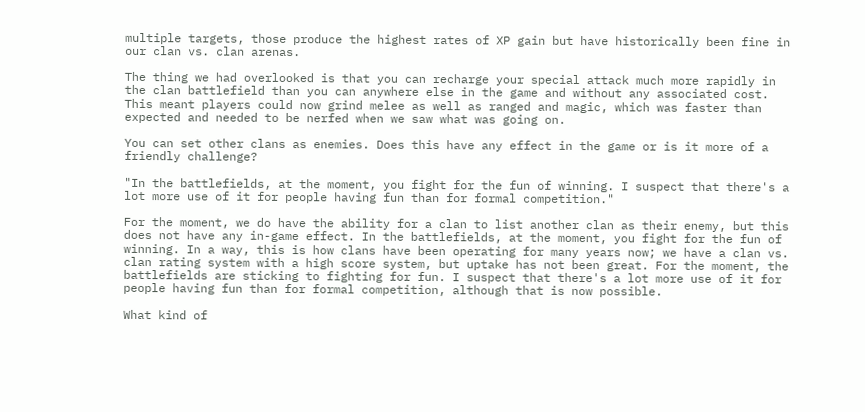multiple targets, those produce the highest rates of XP gain but have historically been fine in our clan vs. clan arenas.

The thing we had overlooked is that you can recharge your special attack much more rapidly in the clan battlefield than you can anywhere else in the game and without any associated cost. This meant players could now grind melee as well as ranged and magic, which was faster than expected and needed to be nerfed when we saw what was going on.

You can set other clans as enemies. Does this have any effect in the game or is it more of a friendly challenge?

"In the battlefields, at the moment, you fight for the fun of winning. I suspect that there's a lot more use of it for people having fun than for formal competition."

For the moment, we do have the ability for a clan to list another clan as their enemy, but this does not have any in-game effect. In the battlefields, at the moment, you fight for the fun of winning. In a way, this is how clans have been operating for many years now; we have a clan vs. clan rating system with a high score system, but uptake has not been great. For the moment, the battlefields are sticking to fighting for fun. I suspect that there's a lot more use of it for people having fun than for formal competition, although that is now possible.

What kind of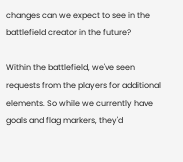changes can we expect to see in the battlefield creator in the future?

Within the battlefield, we've seen requests from the players for additional elements. So while we currently have goals and flag markers, they'd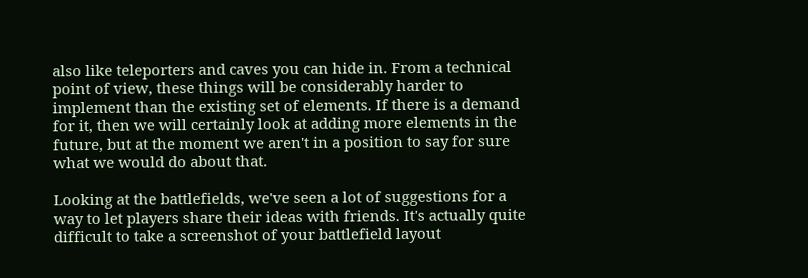also like teleporters and caves you can hide in. From a technical point of view, these things will be considerably harder to implement than the existing set of elements. If there is a demand for it, then we will certainly look at adding more elements in the future, but at the moment we aren't in a position to say for sure what we would do about that.

Looking at the battlefields, we've seen a lot of suggestions for a way to let players share their ideas with friends. It's actually quite difficult to take a screenshot of your battlefield layout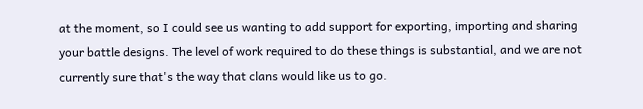at the moment, so I could see us wanting to add support for exporting, importing and sharing your battle designs. The level of work required to do these things is substantial, and we are not currently sure that's the way that clans would like us to go.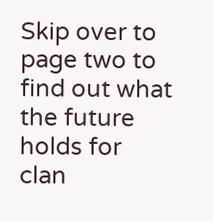Skip over to page two to find out what the future holds for clan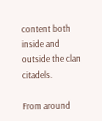content both inside and outside the clan citadels.

From around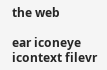the web

ear iconeye icontext filevr